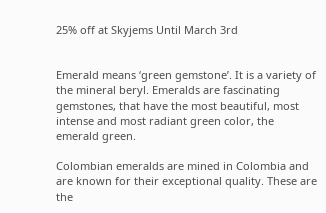25% off at Skyjems Until March 3rd


Emerald means ‘green gemstone’. It is a variety of the mineral beryl. Emeralds are fascinating gemstones, that have the most beautiful, most intense and most radiant green color, the emerald green.

Colombian emeralds are mined in Colombia and are known for their exceptional quality. These are the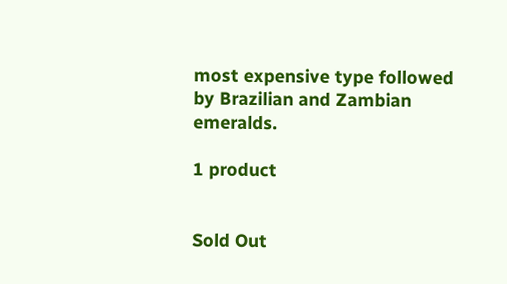most expensive type followed by Brazilian and Zambian emeralds.

1 product


Sold Out